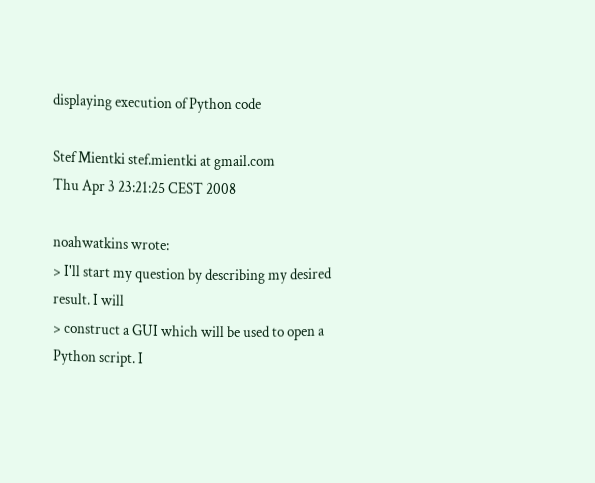displaying execution of Python code

Stef Mientki stef.mientki at gmail.com
Thu Apr 3 23:21:25 CEST 2008

noahwatkins wrote:
> I'll start my question by describing my desired result. I will
> construct a GUI which will be used to open a Python script. I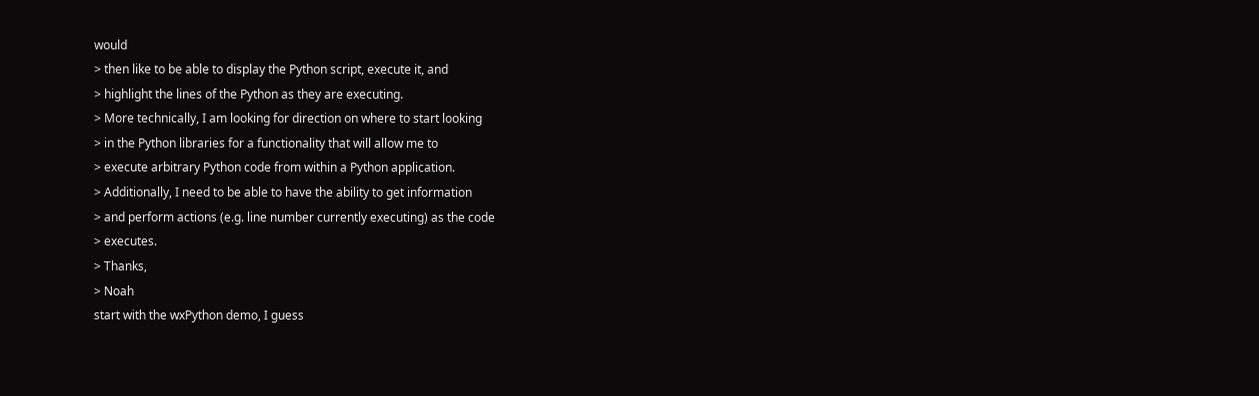would
> then like to be able to display the Python script, execute it, and
> highlight the lines of the Python as they are executing.
> More technically, I am looking for direction on where to start looking
> in the Python libraries for a functionality that will allow me to
> execute arbitrary Python code from within a Python application.
> Additionally, I need to be able to have the ability to get information
> and perform actions (e.g. line number currently executing) as the code
> executes.
> Thanks,
> Noah
start with the wxPython demo, I guess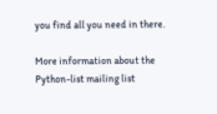you find all you need in there.

More information about the Python-list mailing list